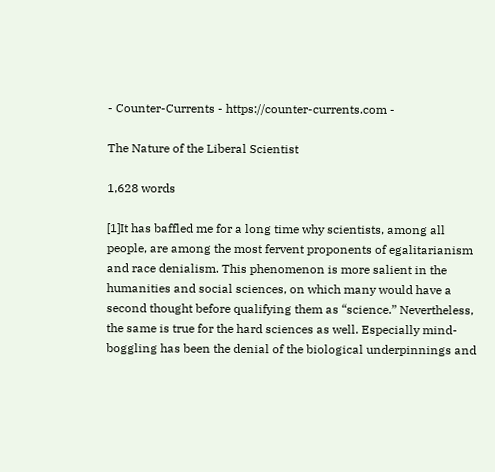- Counter-Currents - https://counter-currents.com -

The Nature of the Liberal Scientist

1,628 words

[1]It has baffled me for a long time why scientists, among all people, are among the most fervent proponents of egalitarianism and race denialism. This phenomenon is more salient in the humanities and social sciences, on which many would have a second thought before qualifying them as “science.” Nevertheless, the same is true for the hard sciences as well. Especially mind-boggling has been the denial of the biological underpinnings and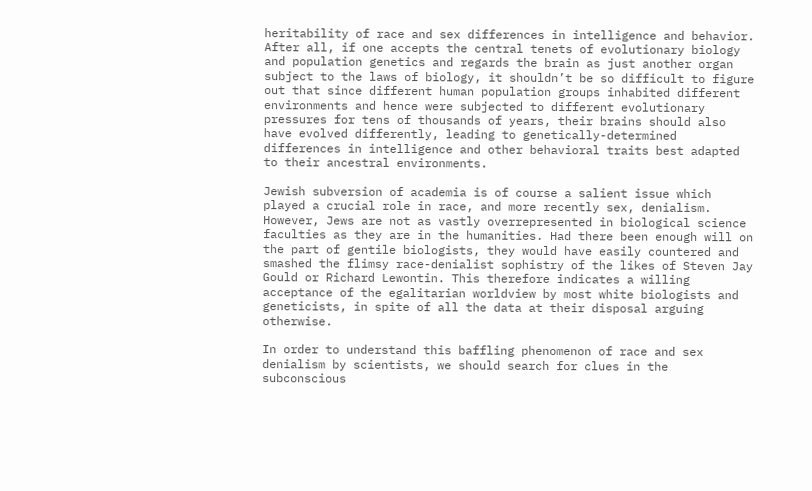heritability of race and sex differences in intelligence and behavior. After all, if one accepts the central tenets of evolutionary biology and population genetics and regards the brain as just another organ subject to the laws of biology, it shouldn’t be so difficult to figure out that since different human population groups inhabited different environments and hence were subjected to different evolutionary pressures for tens of thousands of years, their brains should also have evolved differently, leading to genetically-determined differences in intelligence and other behavioral traits best adapted to their ancestral environments.

Jewish subversion of academia is of course a salient issue which played a crucial role in race, and more recently sex, denialism. However, Jews are not as vastly overrepresented in biological science faculties as they are in the humanities. Had there been enough will on the part of gentile biologists, they would have easily countered and smashed the flimsy race-denialist sophistry of the likes of Steven Jay Gould or Richard Lewontin. This therefore indicates a willing acceptance of the egalitarian worldview by most white biologists and geneticists, in spite of all the data at their disposal arguing otherwise.

In order to understand this baffling phenomenon of race and sex denialism by scientists, we should search for clues in the subconscious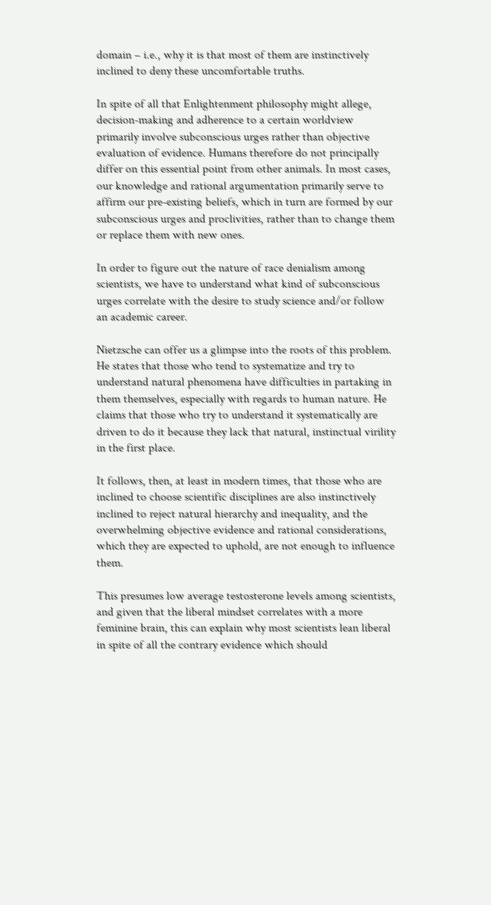domain – i.e., why it is that most of them are instinctively inclined to deny these uncomfortable truths.

In spite of all that Enlightenment philosophy might allege, decision-making and adherence to a certain worldview primarily involve subconscious urges rather than objective evaluation of evidence. Humans therefore do not principally differ on this essential point from other animals. In most cases, our knowledge and rational argumentation primarily serve to affirm our pre-existing beliefs, which in turn are formed by our subconscious urges and proclivities, rather than to change them or replace them with new ones.

In order to figure out the nature of race denialism among scientists, we have to understand what kind of subconscious urges correlate with the desire to study science and/or follow an academic career.

Nietzsche can offer us a glimpse into the roots of this problem. He states that those who tend to systematize and try to understand natural phenomena have difficulties in partaking in them themselves, especially with regards to human nature. He claims that those who try to understand it systematically are driven to do it because they lack that natural, instinctual virility in the first place.

It follows, then, at least in modern times, that those who are inclined to choose scientific disciplines are also instinctively inclined to reject natural hierarchy and inequality, and the overwhelming objective evidence and rational considerations, which they are expected to uphold, are not enough to influence them.

This presumes low average testosterone levels among scientists, and given that the liberal mindset correlates with a more feminine brain, this can explain why most scientists lean liberal in spite of all the contrary evidence which should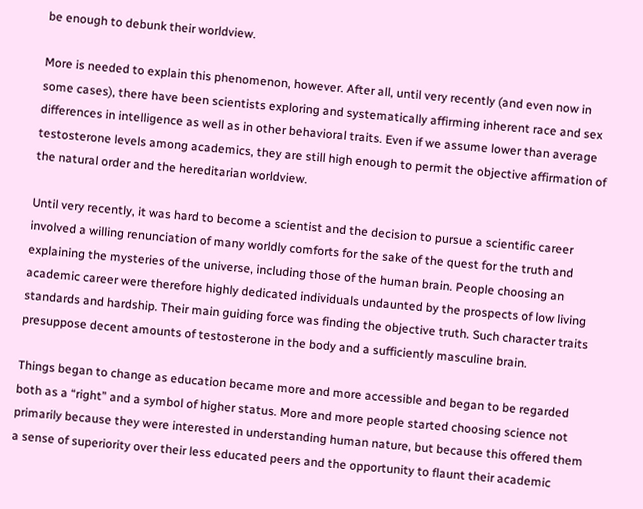be enough to debunk their worldview.

More is needed to explain this phenomenon, however. After all, until very recently (and even now in some cases), there have been scientists exploring and systematically affirming inherent race and sex differences in intelligence as well as in other behavioral traits. Even if we assume lower than average testosterone levels among academics, they are still high enough to permit the objective affirmation of the natural order and the hereditarian worldview.

Until very recently, it was hard to become a scientist and the decision to pursue a scientific career involved a willing renunciation of many worldly comforts for the sake of the quest for the truth and explaining the mysteries of the universe, including those of the human brain. People choosing an academic career were therefore highly dedicated individuals undaunted by the prospects of low living standards and hardship. Their main guiding force was finding the objective truth. Such character traits presuppose decent amounts of testosterone in the body and a sufficiently masculine brain.

Things began to change as education became more and more accessible and began to be regarded both as a “right” and a symbol of higher status. More and more people started choosing science not primarily because they were interested in understanding human nature, but because this offered them a sense of superiority over their less educated peers and the opportunity to flaunt their academic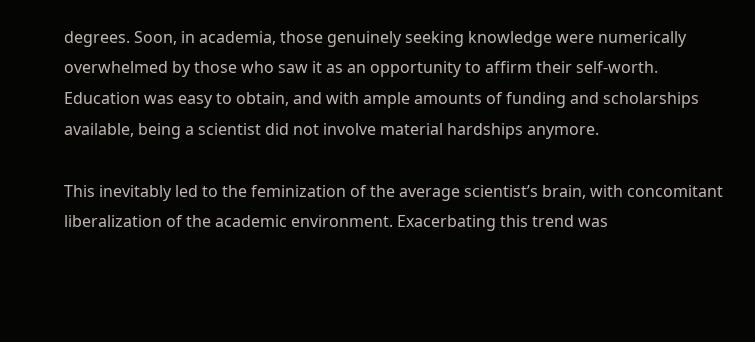degrees. Soon, in academia, those genuinely seeking knowledge were numerically overwhelmed by those who saw it as an opportunity to affirm their self-worth. Education was easy to obtain, and with ample amounts of funding and scholarships available, being a scientist did not involve material hardships anymore.

This inevitably led to the feminization of the average scientist’s brain, with concomitant liberalization of the academic environment. Exacerbating this trend was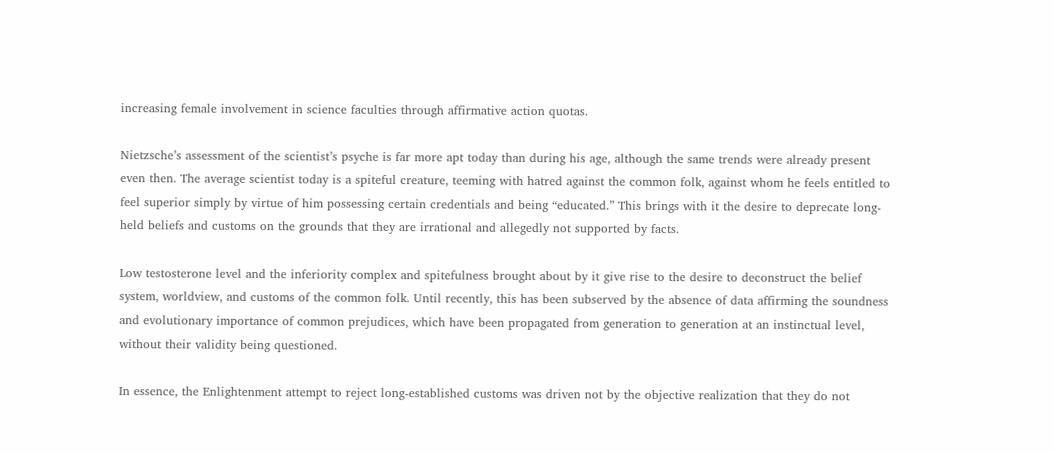increasing female involvement in science faculties through affirmative action quotas.

Nietzsche’s assessment of the scientist’s psyche is far more apt today than during his age, although the same trends were already present even then. The average scientist today is a spiteful creature, teeming with hatred against the common folk, against whom he feels entitled to feel superior simply by virtue of him possessing certain credentials and being “educated.” This brings with it the desire to deprecate long-held beliefs and customs on the grounds that they are irrational and allegedly not supported by facts.

Low testosterone level and the inferiority complex and spitefulness brought about by it give rise to the desire to deconstruct the belief system, worldview, and customs of the common folk. Until recently, this has been subserved by the absence of data affirming the soundness and evolutionary importance of common prejudices, which have been propagated from generation to generation at an instinctual level, without their validity being questioned.

In essence, the Enlightenment attempt to reject long-established customs was driven not by the objective realization that they do not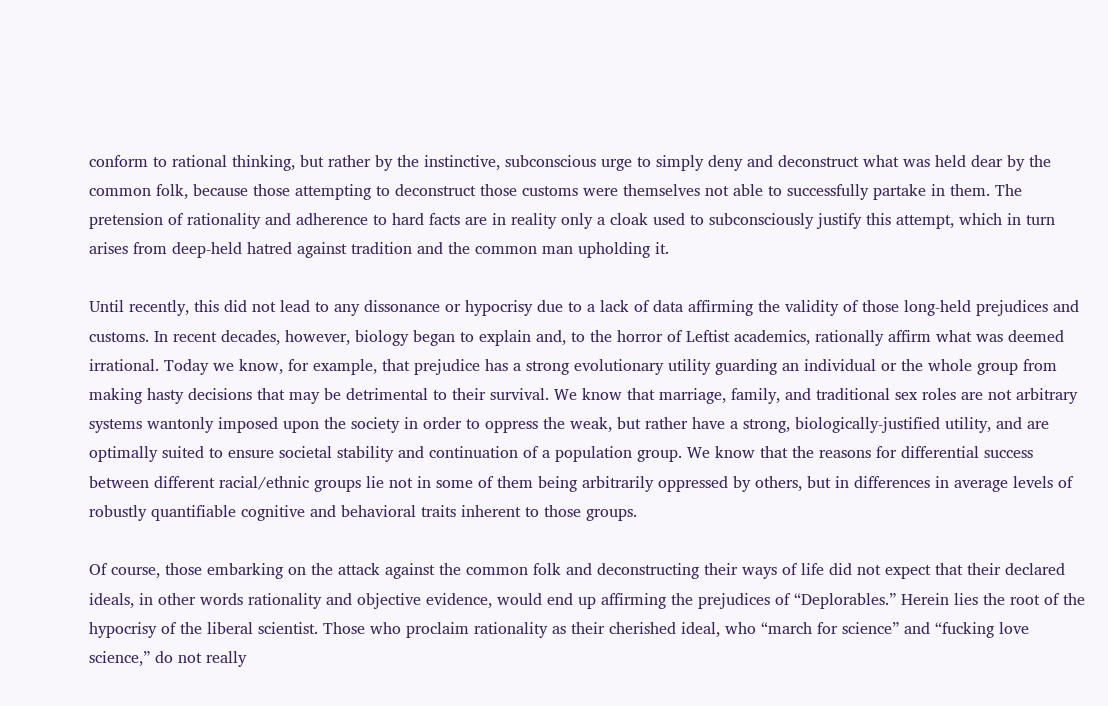conform to rational thinking, but rather by the instinctive, subconscious urge to simply deny and deconstruct what was held dear by the common folk, because those attempting to deconstruct those customs were themselves not able to successfully partake in them. The pretension of rationality and adherence to hard facts are in reality only a cloak used to subconsciously justify this attempt, which in turn arises from deep-held hatred against tradition and the common man upholding it.

Until recently, this did not lead to any dissonance or hypocrisy due to a lack of data affirming the validity of those long-held prejudices and customs. In recent decades, however, biology began to explain and, to the horror of Leftist academics, rationally affirm what was deemed irrational. Today we know, for example, that prejudice has a strong evolutionary utility guarding an individual or the whole group from making hasty decisions that may be detrimental to their survival. We know that marriage, family, and traditional sex roles are not arbitrary systems wantonly imposed upon the society in order to oppress the weak, but rather have a strong, biologically-justified utility, and are optimally suited to ensure societal stability and continuation of a population group. We know that the reasons for differential success between different racial/ethnic groups lie not in some of them being arbitrarily oppressed by others, but in differences in average levels of robustly quantifiable cognitive and behavioral traits inherent to those groups.

Of course, those embarking on the attack against the common folk and deconstructing their ways of life did not expect that their declared ideals, in other words rationality and objective evidence, would end up affirming the prejudices of “Deplorables.” Herein lies the root of the hypocrisy of the liberal scientist. Those who proclaim rationality as their cherished ideal, who “march for science” and “fucking love science,” do not really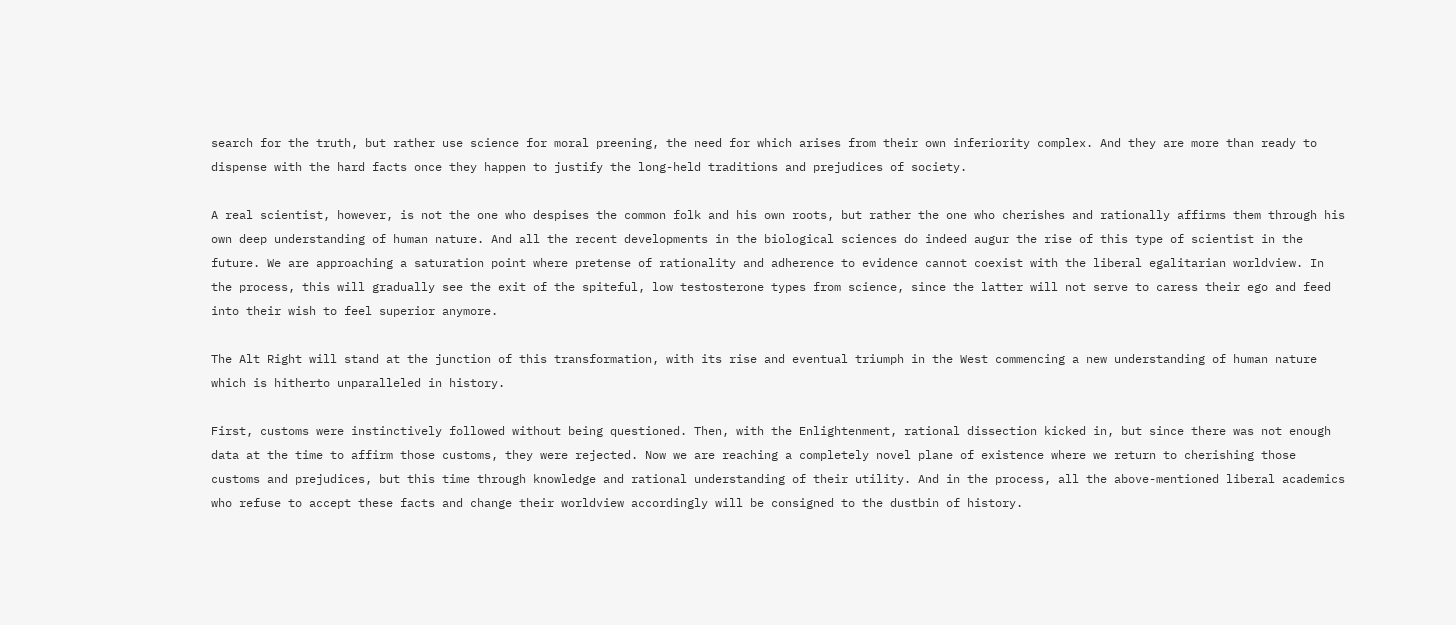search for the truth, but rather use science for moral preening, the need for which arises from their own inferiority complex. And they are more than ready to dispense with the hard facts once they happen to justify the long-held traditions and prejudices of society.

A real scientist, however, is not the one who despises the common folk and his own roots, but rather the one who cherishes and rationally affirms them through his own deep understanding of human nature. And all the recent developments in the biological sciences do indeed augur the rise of this type of scientist in the future. We are approaching a saturation point where pretense of rationality and adherence to evidence cannot coexist with the liberal egalitarian worldview. In the process, this will gradually see the exit of the spiteful, low testosterone types from science, since the latter will not serve to caress their ego and feed into their wish to feel superior anymore.

The Alt Right will stand at the junction of this transformation, with its rise and eventual triumph in the West commencing a new understanding of human nature which is hitherto unparalleled in history.

First, customs were instinctively followed without being questioned. Then, with the Enlightenment, rational dissection kicked in, but since there was not enough data at the time to affirm those customs, they were rejected. Now we are reaching a completely novel plane of existence where we return to cherishing those customs and prejudices, but this time through knowledge and rational understanding of their utility. And in the process, all the above-mentioned liberal academics who refuse to accept these facts and change their worldview accordingly will be consigned to the dustbin of history.